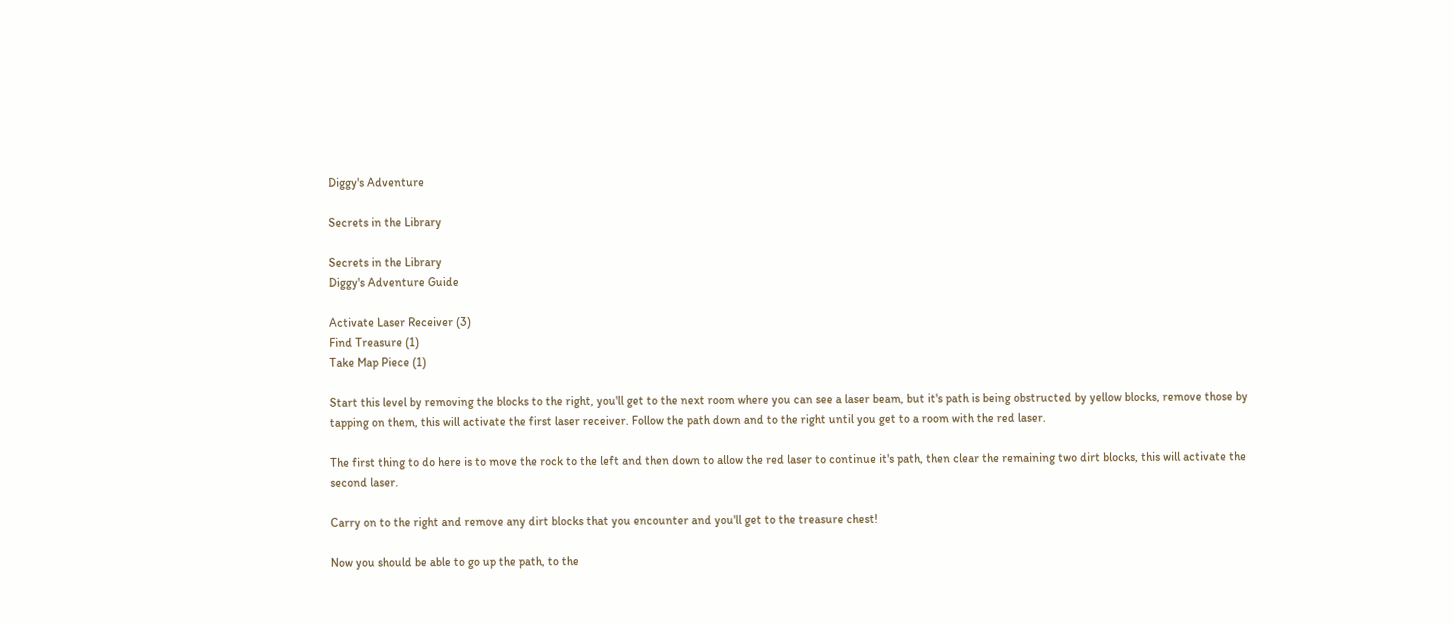Diggy's Adventure

Secrets in the Library

Secrets in the Library
Diggy's Adventure Guide

Activate Laser Receiver (3)
Find Treasure (1)
Take Map Piece (1)

Start this level by removing the blocks to the right, you'll get to the next room where you can see a laser beam, but it's path is being obstructed by yellow blocks, remove those by tapping on them, this will activate the first laser receiver. Follow the path down and to the right until you get to a room with the red laser.

The first thing to do here is to move the rock to the left and then down to allow the red laser to continue it's path, then clear the remaining two dirt blocks, this will activate the second laser.

Carry on to the right and remove any dirt blocks that you encounter and you'll get to the treasure chest!

Now you should be able to go up the path, to the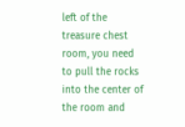left of the treasure chest room, you need to pull the rocks into the center of the room and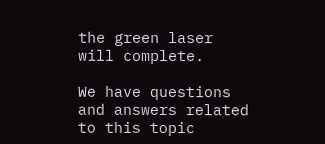the green laser will complete.

We have questions and answers related to this topic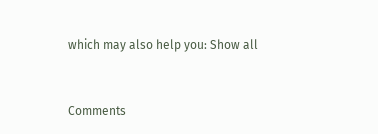which may also help you: Show all


Comments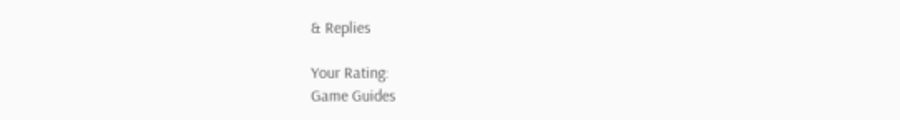& Replies

Your Rating:
Game Guides